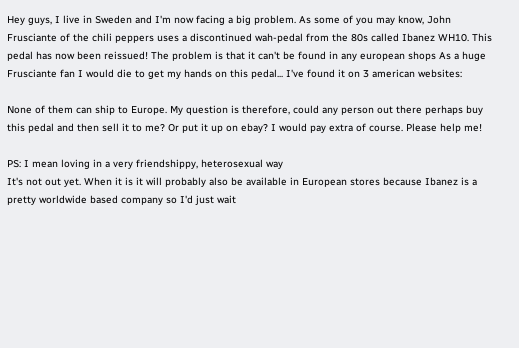Hey guys, I live in Sweden and I'm now facing a big problem. As some of you may know, John Frusciante of the chili peppers uses a discontinued wah-pedal from the 80s called Ibanez WH10. This pedal has now been reissued! The problem is that it can't be found in any european shops As a huge Frusciante fan I would die to get my hands on this pedal... I've found it on 3 american websites:

None of them can ship to Europe. My question is therefore, could any person out there perhaps buy this pedal and then sell it to me? Or put it up on ebay? I would pay extra of course. Please help me!

PS: I mean loving in a very friendshippy, heterosexual way
It's not out yet. When it is it will probably also be available in European stores because Ibanez is a pretty worldwide based company so I'd just wait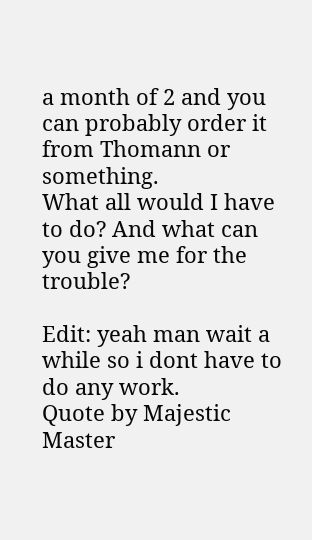a month of 2 and you can probably order it from Thomann or something.
What all would I have to do? And what can you give me for the trouble?

Edit: yeah man wait a while so i dont have to do any work.
Quote by Majestic Master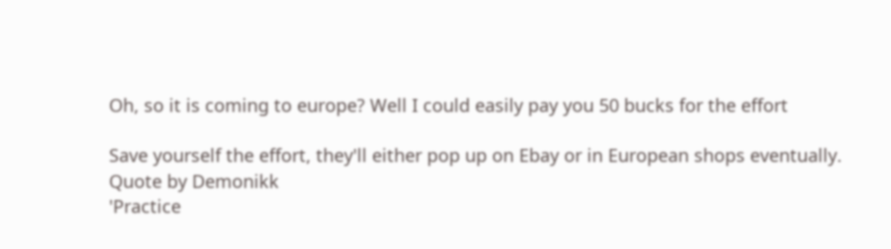Oh, so it is coming to europe? Well I could easily pay you 50 bucks for the effort

Save yourself the effort, they'll either pop up on Ebay or in European shops eventually.
Quote by Demonikk
'Practice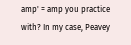amp' = amp you practice with? In my case, Peavey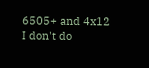6505+ and 4x12
I don't do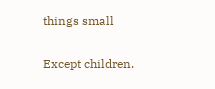things small

Except children.